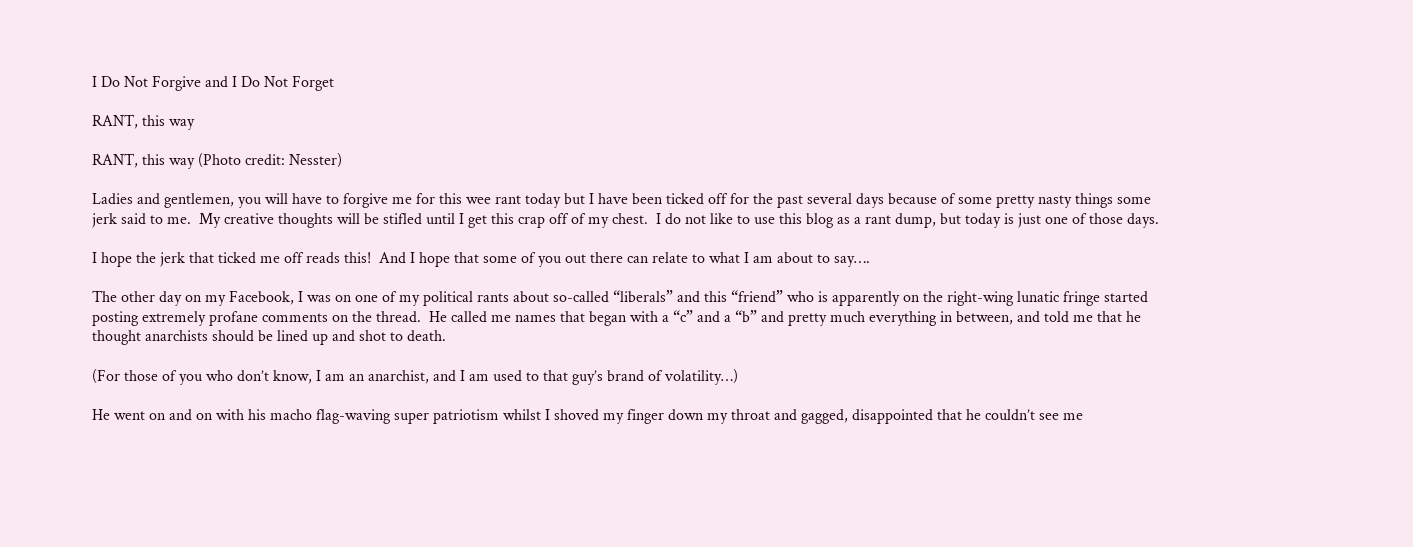I Do Not Forgive and I Do Not Forget

RANT, this way

RANT, this way (Photo credit: Nesster)

Ladies and gentlemen, you will have to forgive me for this wee rant today but I have been ticked off for the past several days because of some pretty nasty things some jerk said to me.  My creative thoughts will be stifled until I get this crap off of my chest.  I do not like to use this blog as a rant dump, but today is just one of those days.

I hope the jerk that ticked me off reads this!  And I hope that some of you out there can relate to what I am about to say….

The other day on my Facebook, I was on one of my political rants about so-called “liberals” and this “friend” who is apparently on the right-wing lunatic fringe started posting extremely profane comments on the thread.  He called me names that began with a “c” and a “b” and pretty much everything in between, and told me that he thought anarchists should be lined up and shot to death.

(For those of you who don’t know, I am an anarchist, and I am used to that guy’s brand of volatility…)

He went on and on with his macho flag-waving super patriotism whilst I shoved my finger down my throat and gagged, disappointed that he couldn’t see me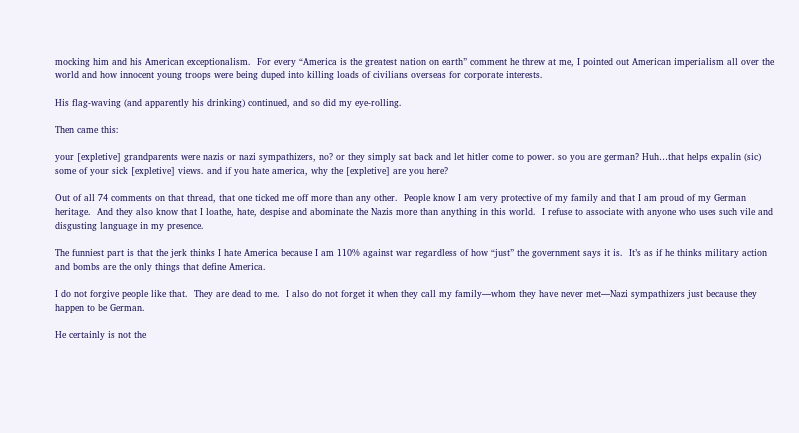mocking him and his American exceptionalism.  For every “America is the greatest nation on earth” comment he threw at me, I pointed out American imperialism all over the world and how innocent young troops were being duped into killing loads of civilians overseas for corporate interests.

His flag-waving (and apparently his drinking) continued, and so did my eye-rolling.

Then came this:

your [expletive] grandparents were nazis or nazi sympathizers, no? or they simply sat back and let hitler come to power. so you are german? Huh…that helps expalin (sic) some of your sick [expletive] views. and if you hate america, why the [expletive] are you here?

Out of all 74 comments on that thread, that one ticked me off more than any other.  People know I am very protective of my family and that I am proud of my German heritage.  And they also know that I loathe, hate, despise and abominate the Nazis more than anything in this world.  I refuse to associate with anyone who uses such vile and disgusting language in my presence.

The funniest part is that the jerk thinks I hate America because I am 110% against war regardless of how “just” the government says it is.  It’s as if he thinks military action and bombs are the only things that define America.

I do not forgive people like that.  They are dead to me.  I also do not forget it when they call my family—whom they have never met—Nazi sympathizers just because they happen to be German.

He certainly is not the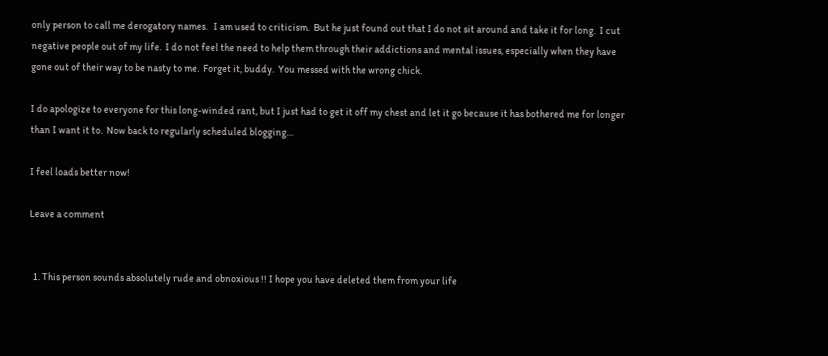only person to call me derogatory names.   I am used to criticism.  But he just found out that I do not sit around and take it for long.  I cut negative people out of my life.  I do not feel the need to help them through their addictions and mental issues, especially when they have gone out of their way to be nasty to me.  Forget it, buddy.  You messed with the wrong chick.

I do apologize to everyone for this long-winded rant, but I just had to get it off my chest and let it go because it has bothered me for longer than I want it to.  Now back to regularly scheduled blogging…

I feel loads better now!

Leave a comment


  1. This person sounds absolutely rude and obnoxious !! I hope you have deleted them from your life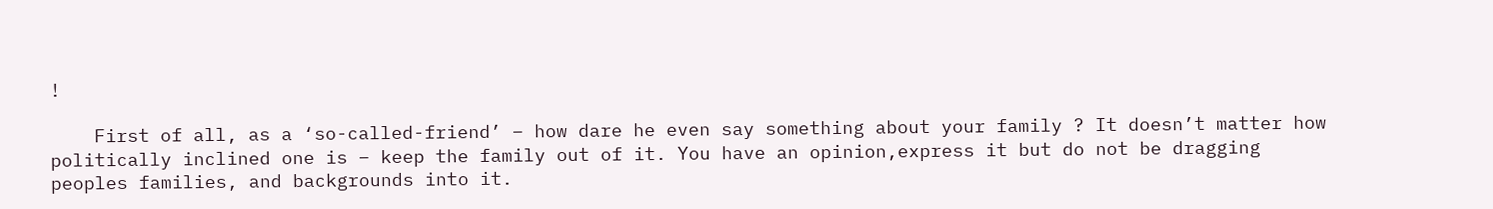!

    First of all, as a ‘so-called-friend’ – how dare he even say something about your family ? It doesn’t matter how politically inclined one is – keep the family out of it. You have an opinion,express it but do not be dragging peoples families, and backgrounds into it.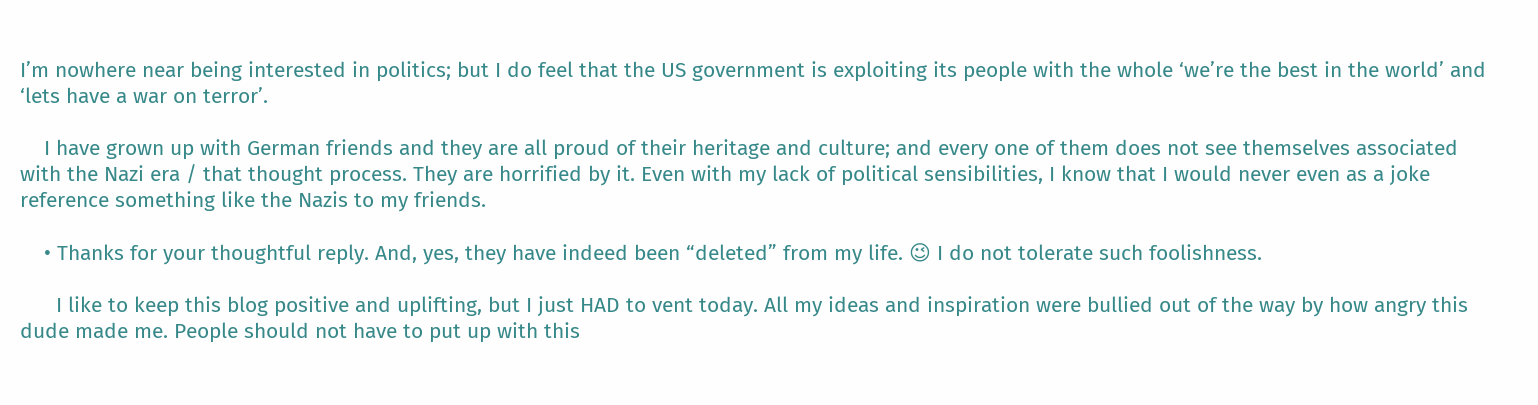I’m nowhere near being interested in politics; but I do feel that the US government is exploiting its people with the whole ‘we’re the best in the world’ and ‘lets have a war on terror’.

    I have grown up with German friends and they are all proud of their heritage and culture; and every one of them does not see themselves associated with the Nazi era / that thought process. They are horrified by it. Even with my lack of political sensibilities, I know that I would never even as a joke reference something like the Nazis to my friends.

    • Thanks for your thoughtful reply. And, yes, they have indeed been “deleted” from my life. 😉 I do not tolerate such foolishness.

      I like to keep this blog positive and uplifting, but I just HAD to vent today. All my ideas and inspiration were bullied out of the way by how angry this dude made me. People should not have to put up with this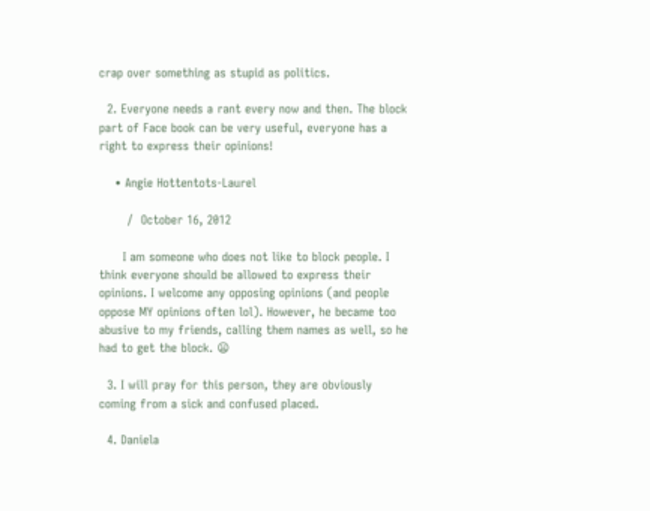crap over something as stupid as politics.

  2. Everyone needs a rant every now and then. The block part of Face book can be very useful, everyone has a right to express their opinions!

    • Angie Hottentots-Laurel

       /  October 16, 2012

      I am someone who does not like to block people. I think everyone should be allowed to express their opinions. I welcome any opposing opinions (and people oppose MY opinions often lol). However, he became too abusive to my friends, calling them names as well, so he had to get the block. 😦

  3. I will pray for this person, they are obviously coming from a sick and confused placed.

  4. Daniela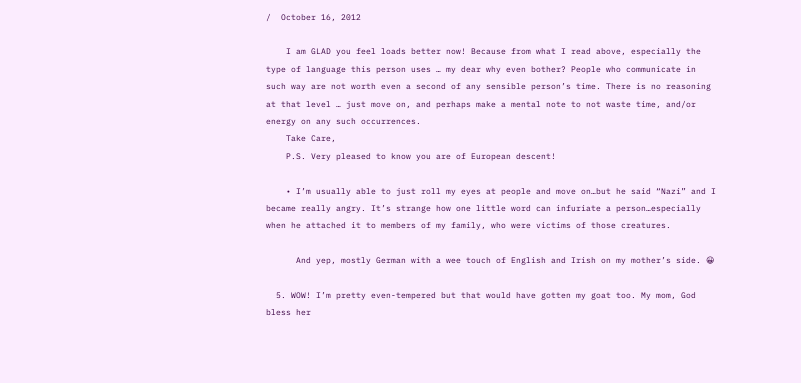/  October 16, 2012

    I am GLAD you feel loads better now! Because from what I read above, especially the type of language this person uses … my dear why even bother? People who communicate in such way are not worth even a second of any sensible person’s time. There is no reasoning at that level … just move on, and perhaps make a mental note to not waste time, and/or energy on any such occurrences.
    Take Care,
    P.S. Very pleased to know you are of European descent!

    • I’m usually able to just roll my eyes at people and move on…but he said “Nazi” and I became really angry. It’s strange how one little word can infuriate a person…especially when he attached it to members of my family, who were victims of those creatures.

      And yep, mostly German with a wee touch of English and Irish on my mother’s side. 😀

  5. WOW! I’m pretty even-tempered but that would have gotten my goat too. My mom, God bless her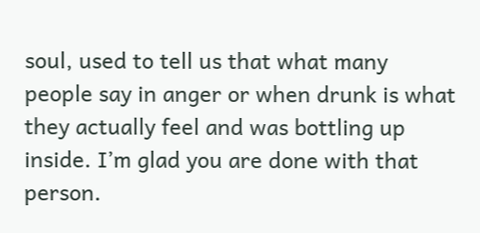soul, used to tell us that what many people say in anger or when drunk is what they actually feel and was bottling up inside. I’m glad you are done with that person.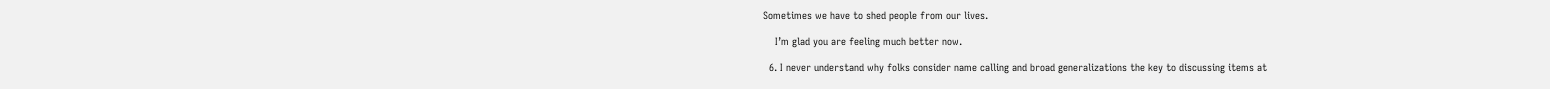Sometimes we have to shed people from our lives.

    I’m glad you are feeling much better now.

  6. I never understand why folks consider name calling and broad generalizations the key to discussing items at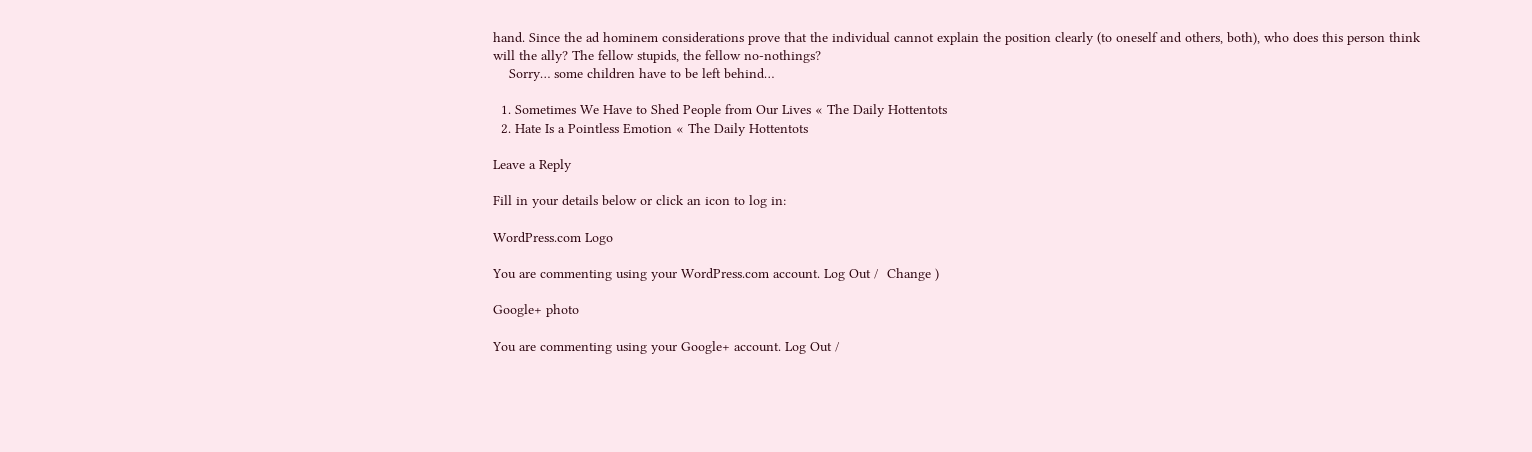hand. Since the ad hominem considerations prove that the individual cannot explain the position clearly (to oneself and others, both), who does this person think will the ally? The fellow stupids, the fellow no-nothings?
    Sorry… some children have to be left behind…

  1. Sometimes We Have to Shed People from Our Lives « The Daily Hottentots
  2. Hate Is a Pointless Emotion « The Daily Hottentots

Leave a Reply

Fill in your details below or click an icon to log in:

WordPress.com Logo

You are commenting using your WordPress.com account. Log Out /  Change )

Google+ photo

You are commenting using your Google+ account. Log Out /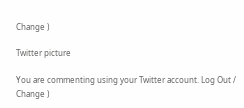Change )

Twitter picture

You are commenting using your Twitter account. Log Out /  Change )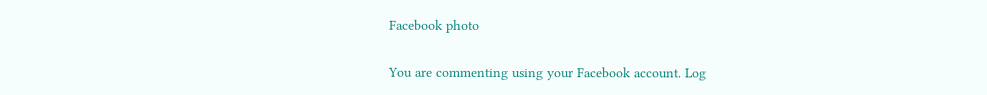Facebook photo

You are commenting using your Facebook account. Log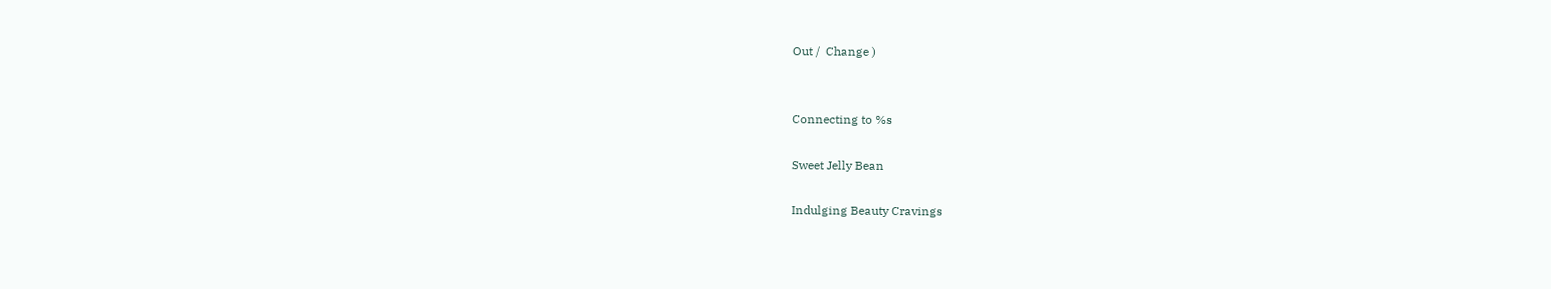Out /  Change )


Connecting to %s

Sweet Jelly Bean

Indulging Beauty Cravings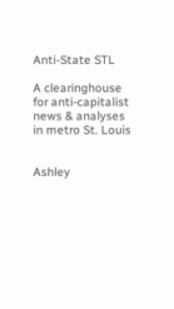Anti-State STL

A clearinghouse for anti-capitalist news & analyses in metro St. Louis


Ashley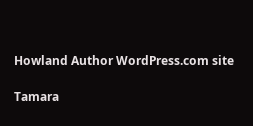Howland Author WordPress.com site

Tamara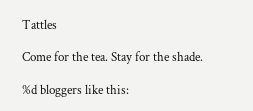Tattles

Come for the tea. Stay for the shade.

%d bloggers like this: